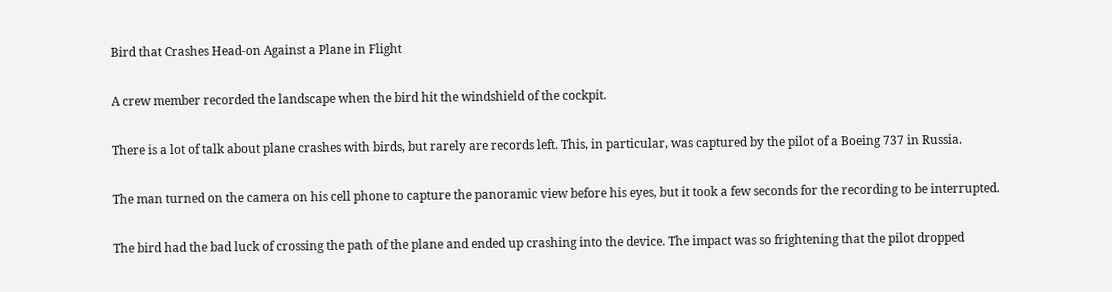Bird that Crashes Head-on Against a Plane in Flight

A crew member recorded the landscape when the bird hit the windshield of the cockpit.

There is a lot of talk about plane crashes with birds, but rarely are records left. This, in particular, was captured by the pilot of a Boeing 737 in Russia.

The man turned on the camera on his cell phone to capture the panoramic view before his eyes, but it took a few seconds for the recording to be interrupted.

The bird had the bad luck of crossing the path of the plane and ended up crashing into the device. The impact was so frightening that the pilot dropped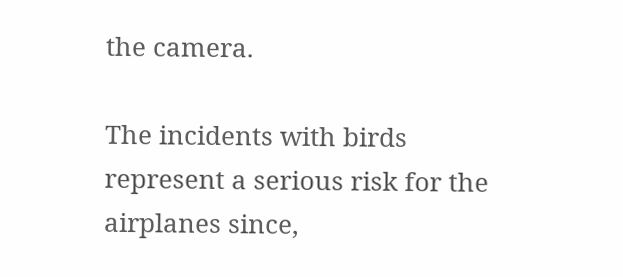the camera.

The incidents with birds represent a serious risk for the airplanes since,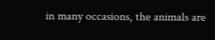in many occasions, the animals are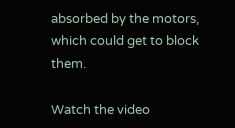absorbed by the motors, which could get to block them.

Watch the video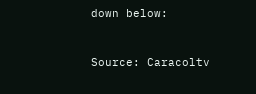down below:


Source: Caracoltv